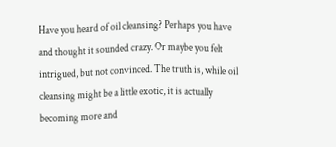Have you heard of oil cleansing? Perhaps you have and thought it sounded crazy. Or maybe you felt intrigued, but not convinced. The truth is, while oil cleansing might be a little exotic, it is actually becoming more and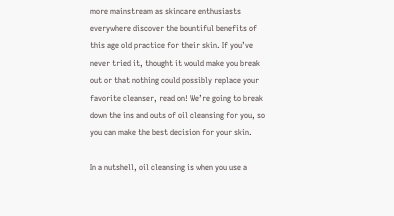more mainstream as skincare enthusiasts everywhere discover the bountiful benefits of this age old practice for their skin. If you’ve never tried it, thought it would make you break out or that nothing could possibly replace your favorite cleanser, read on! We’re going to break down the ins and outs of oil cleansing for you, so you can make the best decision for your skin.

In a nutshell, oil cleansing is when you use a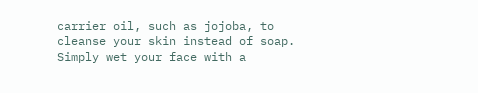carrier oil, such as jojoba, to cleanse your skin instead of soap. Simply wet your face with a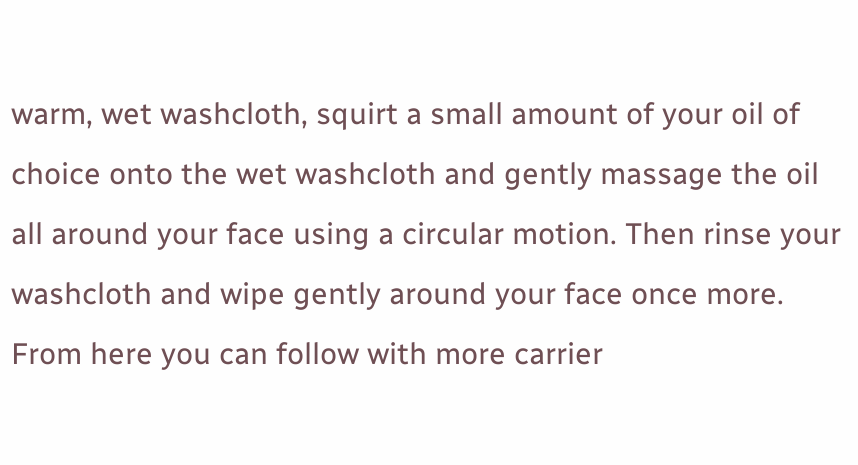warm, wet washcloth, squirt a small amount of your oil of choice onto the wet washcloth and gently massage the oil all around your face using a circular motion. Then rinse your washcloth and wipe gently around your face once more. From here you can follow with more carrier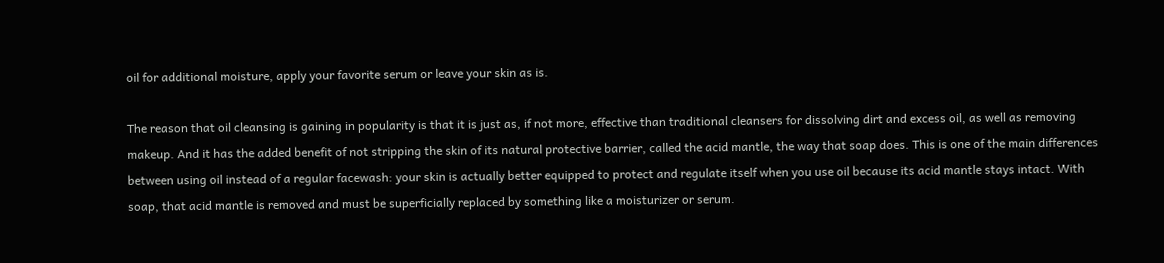oil for additional moisture, apply your favorite serum or leave your skin as is.

The reason that oil cleansing is gaining in popularity is that it is just as, if not more, effective than traditional cleansers for dissolving dirt and excess oil, as well as removing makeup. And it has the added benefit of not stripping the skin of its natural protective barrier, called the acid mantle, the way that soap does. This is one of the main differences between using oil instead of a regular facewash: your skin is actually better equipped to protect and regulate itself when you use oil because its acid mantle stays intact. With soap, that acid mantle is removed and must be superficially replaced by something like a moisturizer or serum.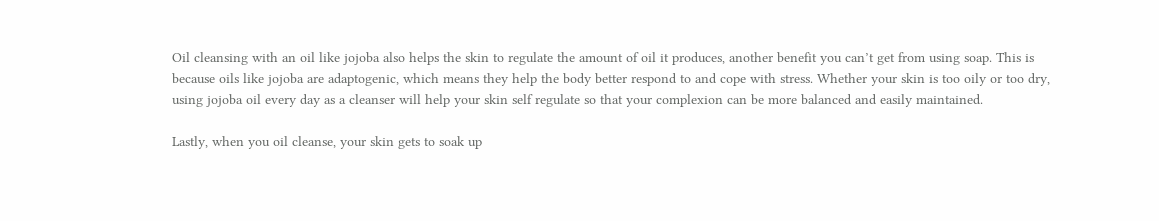Oil cleansing with an oil like jojoba also helps the skin to regulate the amount of oil it produces, another benefit you can’t get from using soap. This is because oils like jojoba are adaptogenic, which means they help the body better respond to and cope with stress. Whether your skin is too oily or too dry, using jojoba oil every day as a cleanser will help your skin self regulate so that your complexion can be more balanced and easily maintained.

Lastly, when you oil cleanse, your skin gets to soak up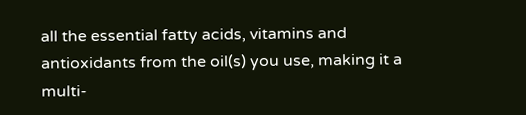all the essential fatty acids, vitamins and antioxidants from the oil(s) you use, making it a multi-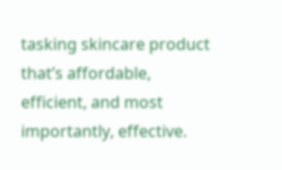tasking skincare product that’s affordable, efficient, and most importantly, effective.